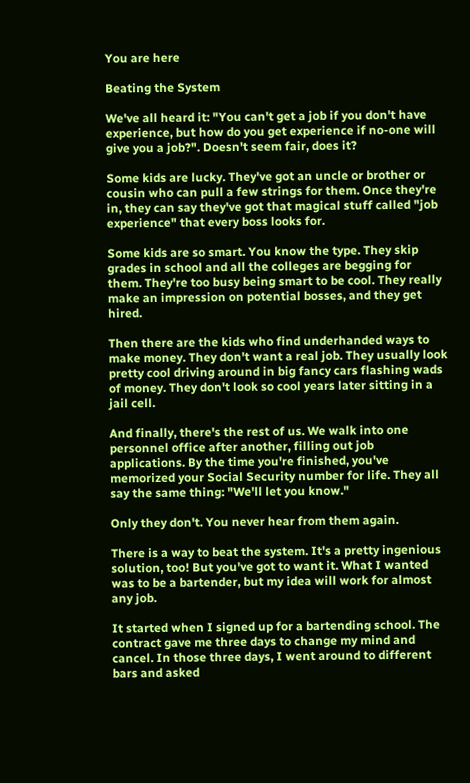You are here

Beating the System

We've all heard it: "You can't get a job if you don't have experience, but how do you get experience if no-one will give you a job?". Doesn't seem fair, does it?

Some kids are lucky. They've got an uncle or brother or cousin who can pull a few strings for them. Once they're in, they can say they've got that magical stuff called "job experience" that every boss looks for.

Some kids are so smart. You know the type. They skip grades in school and all the colleges are begging for them. They're too busy being smart to be cool. They really make an impression on potential bosses, and they get hired.

Then there are the kids who find underhanded ways to make money. They don't want a real job. They usually look pretty cool driving around in big fancy cars flashing wads of money. They don't look so cool years later sitting in a jail cell.

And finally, there's the rest of us. We walk into one personnel office after another, filling out job applications. By the time you're finished, you've memorized your Social Security number for life. They all say the same thing: "We'll let you know."

Only they don't. You never hear from them again.

There is a way to beat the system. It's a pretty ingenious solution, too! But you've got to want it. What I wanted was to be a bartender, but my idea will work for almost any job.

It started when I signed up for a bartending school. The contract gave me three days to change my mind and cancel. In those three days, I went around to different bars and asked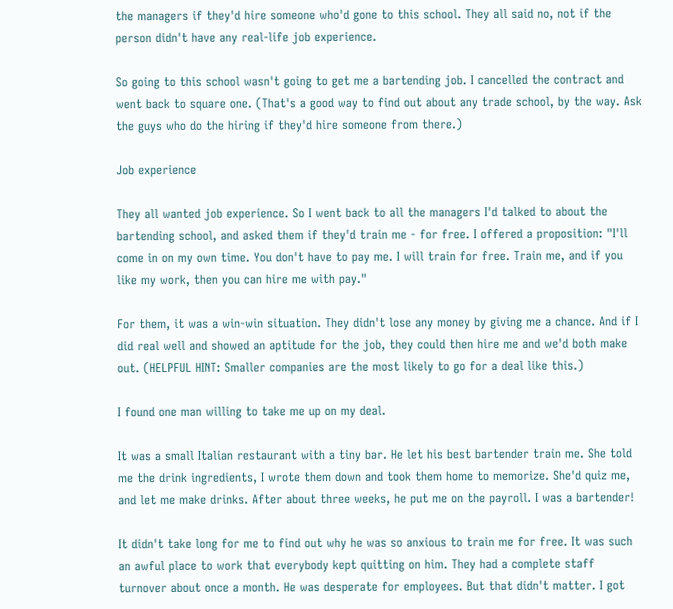the managers if they'd hire someone who'd gone to this school. They all said no, not if the person didn't have any real-life job experience.

So going to this school wasn't going to get me a bartending job. I cancelled the contract and went back to square one. (That's a good way to find out about any trade school, by the way. Ask the guys who do the hiring if they'd hire someone from there.)

Job experience

They all wanted job experience. So I went back to all the managers I'd talked to about the bartending school, and asked them if they'd train me - for free. I offered a proposition: "I'll come in on my own time. You don't have to pay me. I will train for free. Train me, and if you like my work, then you can hire me with pay."

For them, it was a win-win situation. They didn't lose any money by giving me a chance. And if I did real well and showed an aptitude for the job, they could then hire me and we'd both make out. (HELPFUL HINT: Smaller companies are the most likely to go for a deal like this.)

I found one man willing to take me up on my deal.

It was a small Italian restaurant with a tiny bar. He let his best bartender train me. She told me the drink ingredients, I wrote them down and took them home to memorize. She'd quiz me, and let me make drinks. After about three weeks, he put me on the payroll. I was a bartender!

It didn't take long for me to find out why he was so anxious to train me for free. It was such an awful place to work that everybody kept quitting on him. They had a complete staff turnover about once a month. He was desperate for employees. But that didn't matter. I got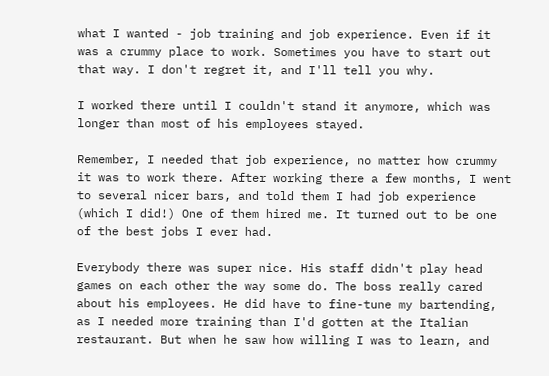what I wanted - job training and job experience. Even if it was a crummy place to work. Sometimes you have to start out that way. I don't regret it, and I'll tell you why.

I worked there until I couldn't stand it anymore, which was longer than most of his employees stayed.

Remember, I needed that job experience, no matter how crummy it was to work there. After working there a few months, I went to several nicer bars, and told them I had job experience (which I did!) One of them hired me. It turned out to be one of the best jobs I ever had.

Everybody there was super nice. His staff didn't play head games on each other the way some do. The boss really cared about his employees. He did have to fine-tune my bartending, as I needed more training than I'd gotten at the Italian restaurant. But when he saw how willing I was to learn, and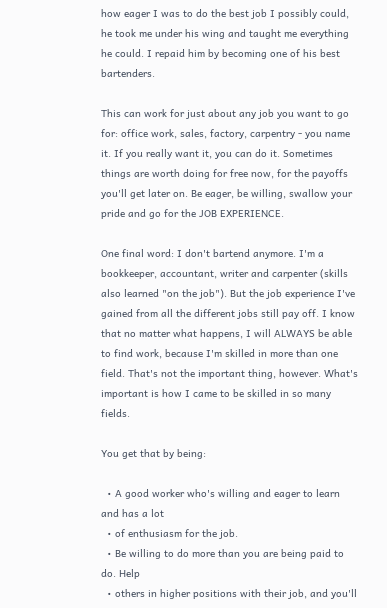how eager I was to do the best job I possibly could, he took me under his wing and taught me everything he could. I repaid him by becoming one of his best bartenders.

This can work for just about any job you want to go for: office work, sales, factory, carpentry - you name it. If you really want it, you can do it. Sometimes things are worth doing for free now, for the payoffs you'll get later on. Be eager, be willing, swallow your pride and go for the JOB EXPERIENCE.

One final word: I don't bartend anymore. I'm a bookkeeper, accountant, writer and carpenter (skills also learned "on the job"). But the job experience I've gained from all the different jobs still pay off. I know that no matter what happens, I will ALWAYS be able to find work, because I'm skilled in more than one field. That's not the important thing, however. What's important is how I came to be skilled in so many fields.

You get that by being:

  • A good worker who's willing and eager to learn and has a lot
  • of enthusiasm for the job.
  • Be willing to do more than you are being paid to do. Help
  • others in higher positions with their job, and you'll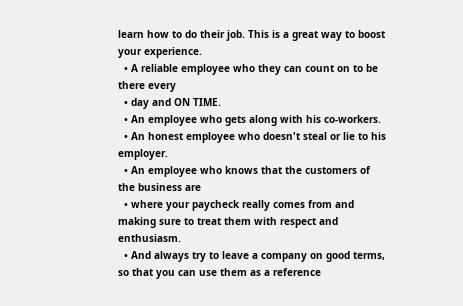learn how to do their job. This is a great way to boost your experience.
  • A reliable employee who they can count on to be there every
  • day and ON TIME.
  • An employee who gets along with his co-workers.
  • An honest employee who doesn't steal or lie to his employer.
  • An employee who knows that the customers of the business are
  • where your paycheck really comes from and making sure to treat them with respect and enthusiasm.
  • And always try to leave a company on good terms, so that you can use them as a reference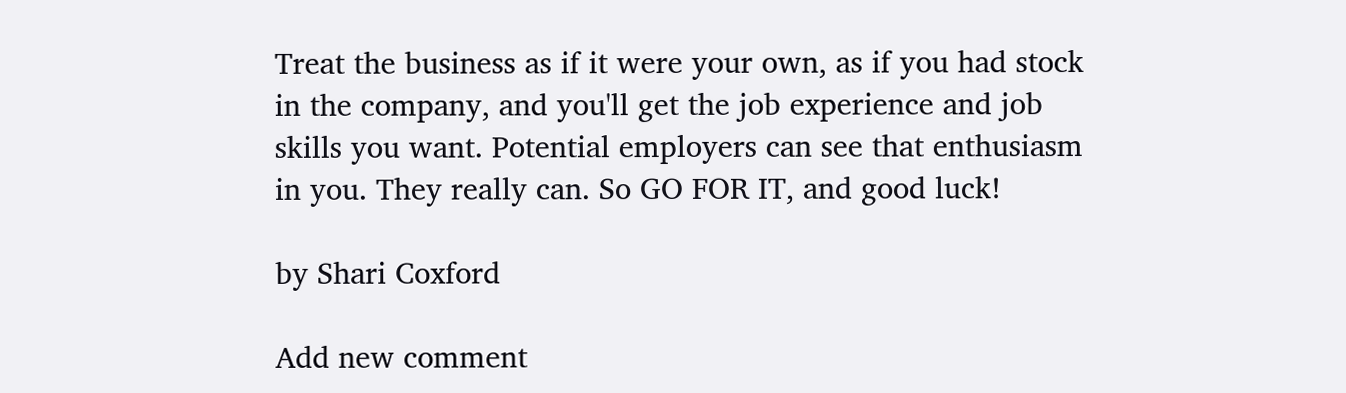Treat the business as if it were your own, as if you had stock in the company, and you'll get the job experience and job skills you want. Potential employers can see that enthusiasm in you. They really can. So GO FOR IT, and good luck!

by Shari Coxford

Add new comment